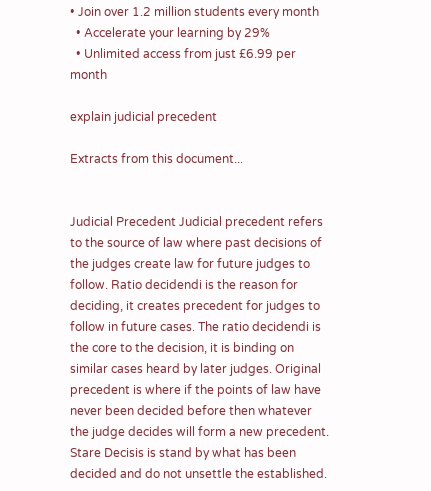• Join over 1.2 million students every month
  • Accelerate your learning by 29%
  • Unlimited access from just £6.99 per month

explain judicial precedent

Extracts from this document...


Judicial Precedent Judicial precedent refers to the source of law where past decisions of the judges create law for future judges to follow. Ratio decidendi is the reason for deciding, it creates precedent for judges to follow in future cases. The ratio decidendi is the core to the decision, it is binding on similar cases heard by later judges. Original precedent is where if the points of law have never been decided before then whatever the judge decides will form a new precedent. Stare Decisis is stand by what has been decided and do not unsettle the established.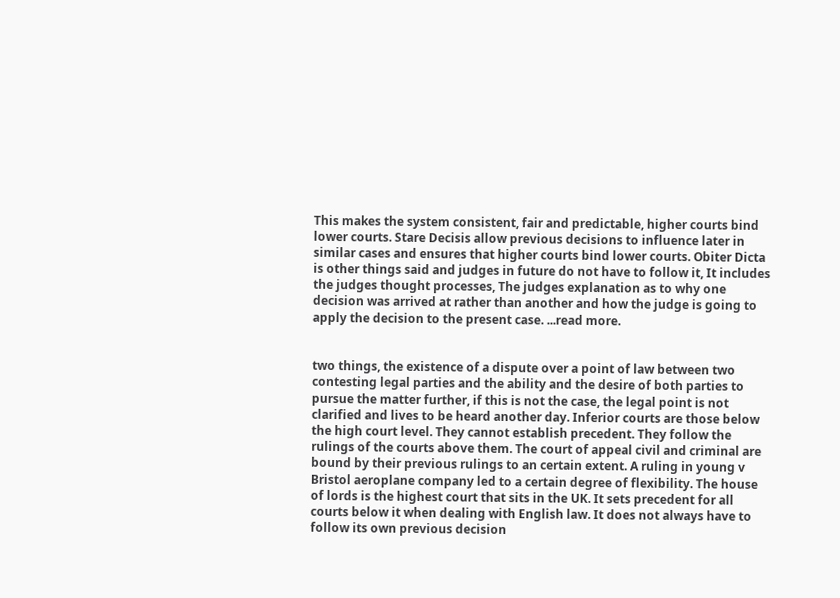This makes the system consistent, fair and predictable, higher courts bind lower courts. Stare Decisis allow previous decisions to influence later in similar cases and ensures that higher courts bind lower courts. Obiter Dicta is other things said and judges in future do not have to follow it, It includes the judges thought processes, The judges explanation as to why one decision was arrived at rather than another and how the judge is going to apply the decision to the present case. ...read more.


two things, the existence of a dispute over a point of law between two contesting legal parties and the ability and the desire of both parties to pursue the matter further, if this is not the case, the legal point is not clarified and lives to be heard another day. Inferior courts are those below the high court level. They cannot establish precedent. They follow the rulings of the courts above them. The court of appeal civil and criminal are bound by their previous rulings to an certain extent. A ruling in young v Bristol aeroplane company led to a certain degree of flexibility. The house of lords is the highest court that sits in the UK. It sets precedent for all courts below it when dealing with English law. It does not always have to follow its own previous decision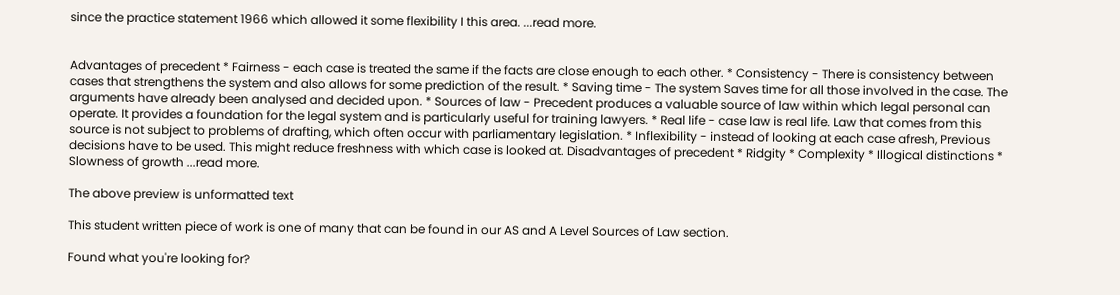since the practice statement 1966 which allowed it some flexibility I this area. ...read more.


Advantages of precedent * Fairness - each case is treated the same if the facts are close enough to each other. * Consistency - There is consistency between cases that strengthens the system and also allows for some prediction of the result. * Saving time - The system Saves time for all those involved in the case. The arguments have already been analysed and decided upon. * Sources of law - Precedent produces a valuable source of law within which legal personal can operate. It provides a foundation for the legal system and is particularly useful for training lawyers. * Real life - case law is real life. Law that comes from this source is not subject to problems of drafting, which often occur with parliamentary legislation. * Inflexibility - instead of looking at each case afresh, Previous decisions have to be used. This might reduce freshness with which case is looked at. Disadvantages of precedent * Ridgity * Complexity * Illogical distinctions * Slowness of growth ...read more.

The above preview is unformatted text

This student written piece of work is one of many that can be found in our AS and A Level Sources of Law section.

Found what you're looking for?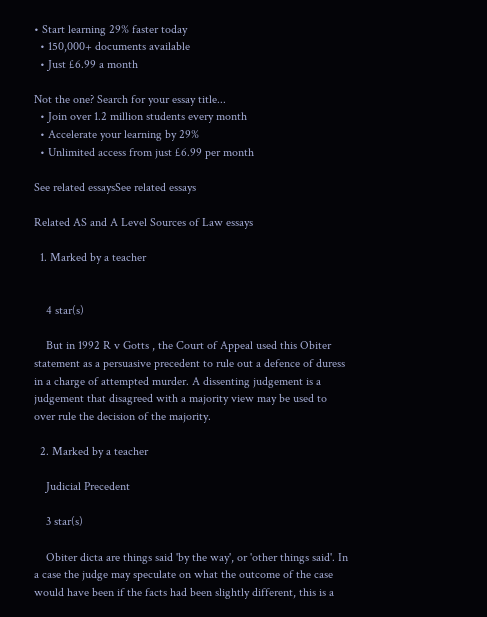• Start learning 29% faster today
  • 150,000+ documents available
  • Just £6.99 a month

Not the one? Search for your essay title...
  • Join over 1.2 million students every month
  • Accelerate your learning by 29%
  • Unlimited access from just £6.99 per month

See related essaysSee related essays

Related AS and A Level Sources of Law essays

  1. Marked by a teacher


    4 star(s)

    But in 1992 R v Gotts , the Court of Appeal used this Obiter statement as a persuasive precedent to rule out a defence of duress in a charge of attempted murder. A dissenting judgement is a judgement that disagreed with a majority view may be used to over rule the decision of the majority.

  2. Marked by a teacher

    Judicial Precedent

    3 star(s)

    Obiter dicta are things said 'by the way', or 'other things said'. In a case the judge may speculate on what the outcome of the case would have been if the facts had been slightly different, this is a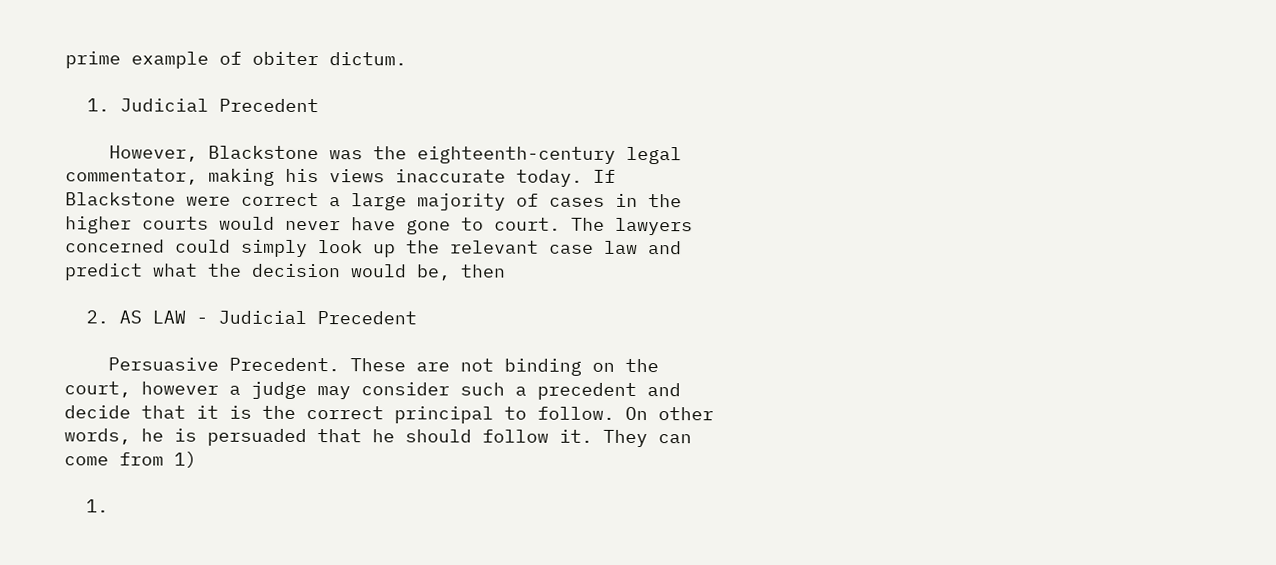prime example of obiter dictum.

  1. Judicial Precedent

    However, Blackstone was the eighteenth-century legal commentator, making his views inaccurate today. If Blackstone were correct a large majority of cases in the higher courts would never have gone to court. The lawyers concerned could simply look up the relevant case law and predict what the decision would be, then

  2. AS LAW - Judicial Precedent

    Persuasive Precedent. These are not binding on the court, however a judge may consider such a precedent and decide that it is the correct principal to follow. On other words, he is persuaded that he should follow it. They can come from 1)

  1.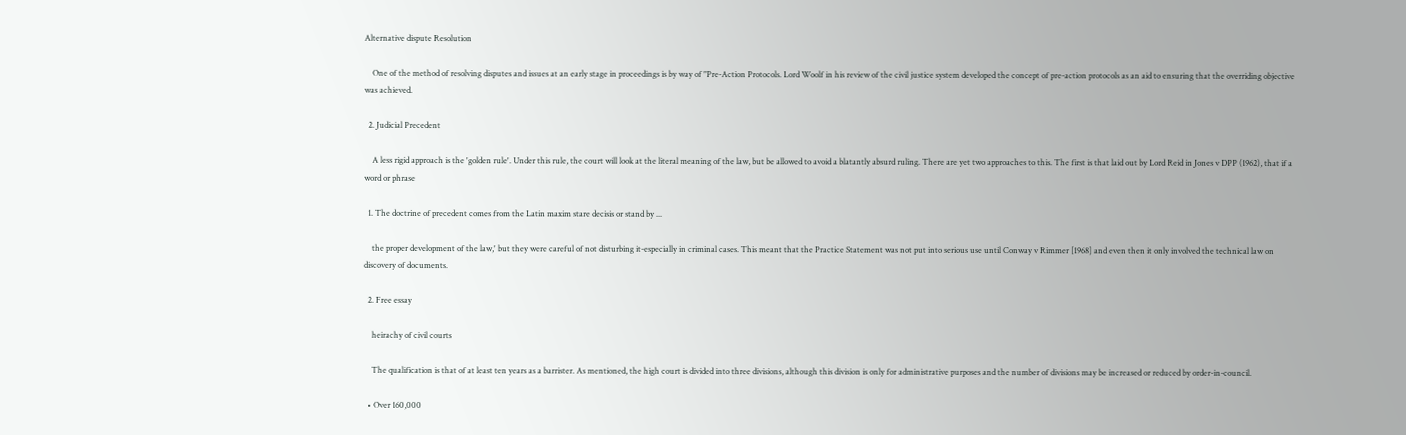Alternative dispute Resolution

    One of the method of resolving disputes and issues at an early stage in proceedings is by way of "Pre-Action Protocols. Lord Woolf in his review of the civil justice system developed the concept of pre-action protocols as an aid to ensuring that the overriding objective was achieved.

  2. Judicial Precedent

    A less rigid approach is the 'golden rule'. Under this rule, the court will look at the literal meaning of the law, but be allowed to avoid a blatantly absurd ruling. There are yet two approaches to this. The first is that laid out by Lord Reid in Jones v DPP (1962), that if a word or phrase

  1. The doctrine of precedent comes from the Latin maxim stare decisis or stand by ...

    the proper development of the law,' but they were careful of not disturbing it-especially in criminal cases. This meant that the Practice Statement was not put into serious use until Conway v Rimmer [1968] and even then it only involved the technical law on discovery of documents.

  2. Free essay

    heirachy of civil courts

    The qualification is that of at least ten years as a barrister. As mentioned, the high court is divided into three divisions, although this division is only for administrative purposes and the number of divisions may be increased or reduced by order-in-council.

  • Over 160,000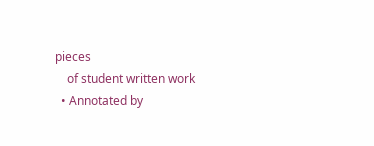pieces
    of student written work
  • Annotated by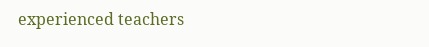experienced teachers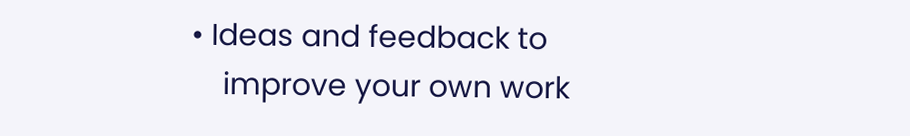• Ideas and feedback to
    improve your own work